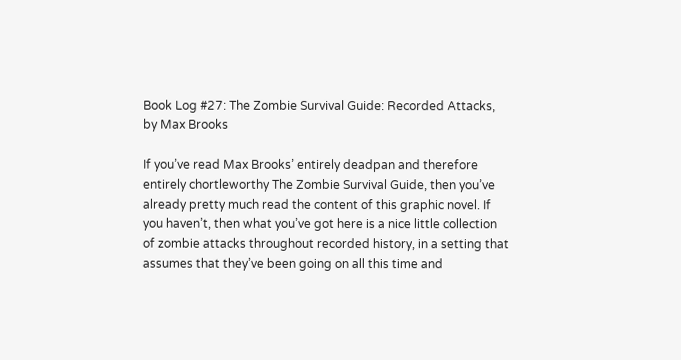Book Log #27: The Zombie Survival Guide: Recorded Attacks, by Max Brooks

If you’ve read Max Brooks’ entirely deadpan and therefore entirely chortleworthy The Zombie Survival Guide, then you’ve already pretty much read the content of this graphic novel. If you haven’t, then what you’ve got here is a nice little collection of zombie attacks throughout recorded history, in a setting that assumes that they’ve been going on all this time and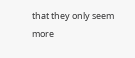that they only seem more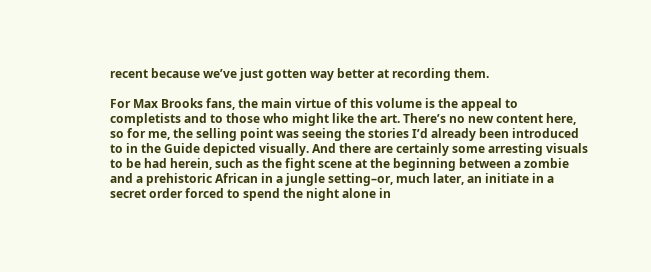recent because we’ve just gotten way better at recording them.

For Max Brooks fans, the main virtue of this volume is the appeal to completists and to those who might like the art. There’s no new content here, so for me, the selling point was seeing the stories I’d already been introduced to in the Guide depicted visually. And there are certainly some arresting visuals to be had herein, such as the fight scene at the beginning between a zombie and a prehistoric African in a jungle setting–or, much later, an initiate in a secret order forced to spend the night alone in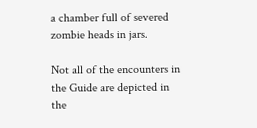a chamber full of severed zombie heads in jars.

Not all of the encounters in the Guide are depicted in the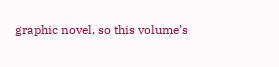graphic novel, so this volume’s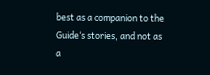best as a companion to the Guide‘s stories, and not as a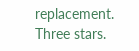replacement. Three stars.